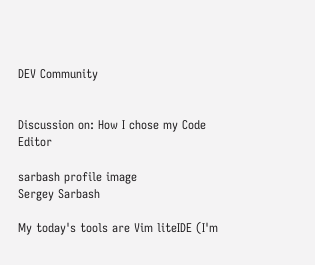DEV Community


Discussion on: How I chose my Code Editor

sarbash profile image
Sergey Sarbash

My today's tools are Vim liteIDE (I'm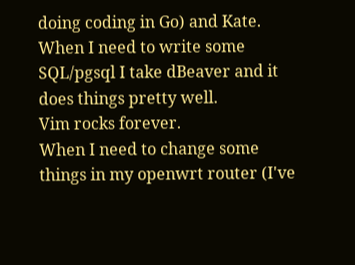doing coding in Go) and Kate. When I need to write some SQL/pgsql I take dBeaver and it does things pretty well.
Vim rocks forever.
When I need to change some things in my openwrt router (I've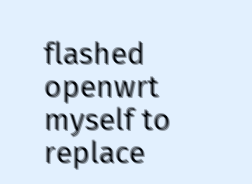flashed openwrt myself to replace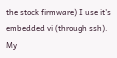the stock firmware) I use it's embedded vi (through ssh).
My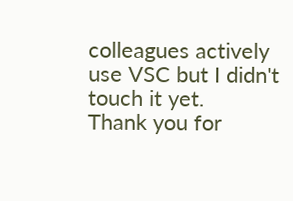colleagues actively use VSC but I didn't touch it yet.
Thank you for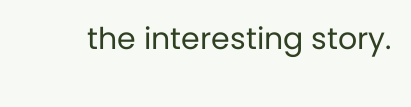the interesting story.